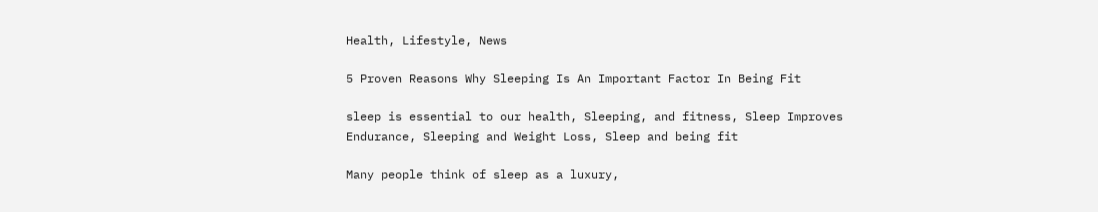Health, Lifestyle, News

5 Proven Reasons Why Sleeping Is An Important Factor In Being Fit

sleep is essential to our health, Sleeping, and fitness, Sleep Improves Endurance, Sleeping and Weight Loss, Sleep and being fit

Many people think of sleep as a luxury,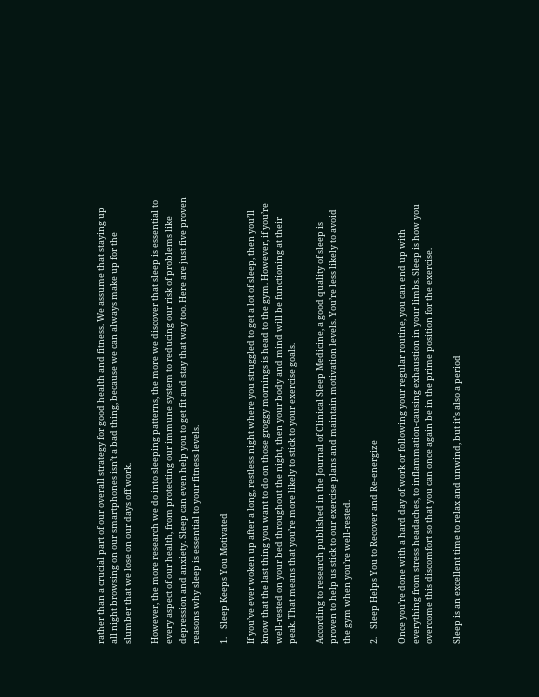rather than a crucial part of our overall strategy for good health and fitness. We assume that staying up all night browsing on our smartphones isn’t a bad thing, because we can always make up for the slumber that we lose on our days off work.

However, the more research we do into sleeping patterns, the more we discover that sleep is essential to every aspect of our health, from protecting our immune system to reducing our risk of problems like depression and anxiety. Sleep can even help you to get fit and stay that way too. Here are just five proven reasons why sleep is essential to your fitness levels.

1.    Sleep Keeps You Motivated

If you’ve ever woken up after a long, restless night where you struggled to get a lot of sleep, then you’ll know that the last thing you want to do on those groggy mornings is head to the gym. However, if you’re well-rested on your bed throughout the night, then your body and mind will be functioning at their peak. That means that you’re more likely to stick to your exercise goals.

According to research published in the Journal of Clinical Sleep Medicine, a good quality of sleep is proven to help us stick to our exercise plans and maintain motivation levels. You’re less likely to avoid the gym when you’re well-rested.

2.    Sleep Helps You to Recover and Re-energize

Once you’re done with a hard day of work or following your regular routine, you can end up with everything from stress headaches, to inflammation-causing exhaustion in your limbs. Sleep is how you overcome this discomfort so that you can once again be in the prime position for the exercise.

Sleep is an excellent time to relax and unwind, but it’s also a period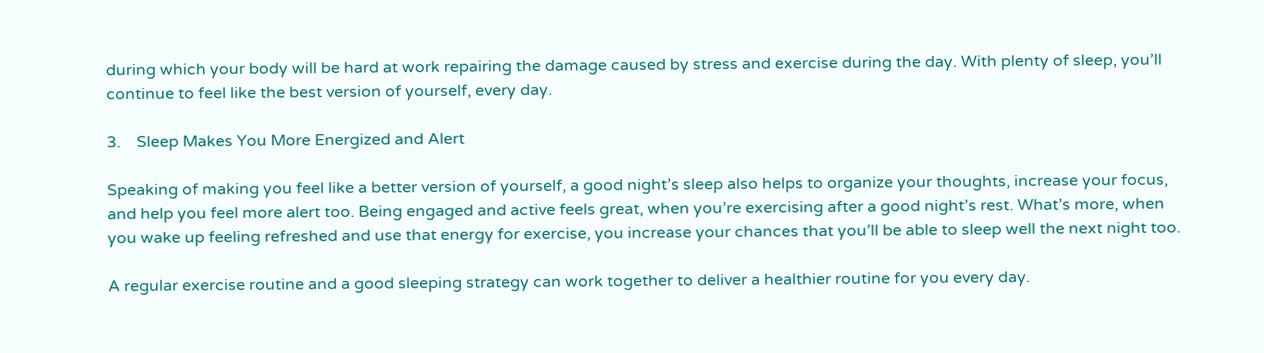during which your body will be hard at work repairing the damage caused by stress and exercise during the day. With plenty of sleep, you’ll continue to feel like the best version of yourself, every day.

3.    Sleep Makes You More Energized and Alert

Speaking of making you feel like a better version of yourself, a good night’s sleep also helps to organize your thoughts, increase your focus, and help you feel more alert too. Being engaged and active feels great, when you’re exercising after a good night’s rest. What’s more, when you wake up feeling refreshed and use that energy for exercise, you increase your chances that you’ll be able to sleep well the next night too.

A regular exercise routine and a good sleeping strategy can work together to deliver a healthier routine for you every day.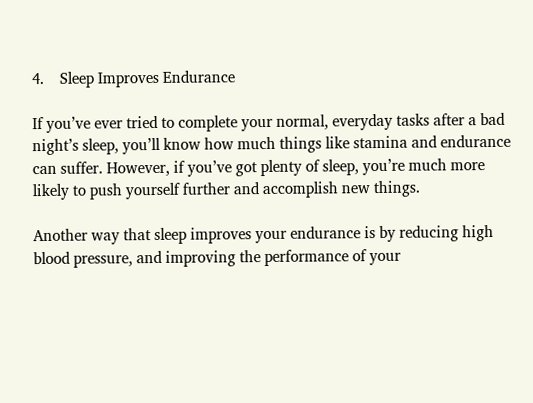4.    Sleep Improves Endurance

If you’ve ever tried to complete your normal, everyday tasks after a bad night’s sleep, you’ll know how much things like stamina and endurance can suffer. However, if you’ve got plenty of sleep, you’re much more likely to push yourself further and accomplish new things.

Another way that sleep improves your endurance is by reducing high blood pressure, and improving the performance of your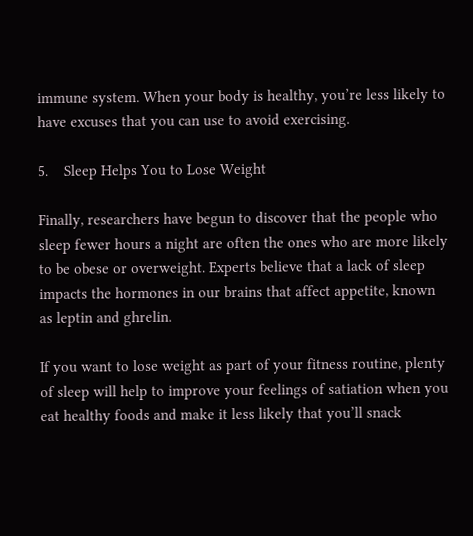immune system. When your body is healthy, you’re less likely to have excuses that you can use to avoid exercising.

5.    Sleep Helps You to Lose Weight

Finally, researchers have begun to discover that the people who sleep fewer hours a night are often the ones who are more likely to be obese or overweight. Experts believe that a lack of sleep impacts the hormones in our brains that affect appetite, known as leptin and ghrelin.

If you want to lose weight as part of your fitness routine, plenty of sleep will help to improve your feelings of satiation when you eat healthy foods and make it less likely that you’ll snack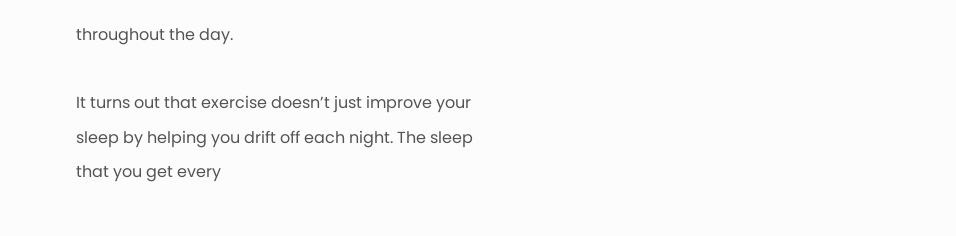throughout the day.

It turns out that exercise doesn’t just improve your sleep by helping you drift off each night. The sleep that you get every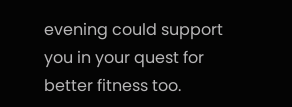evening could support you in your quest for better fitness too.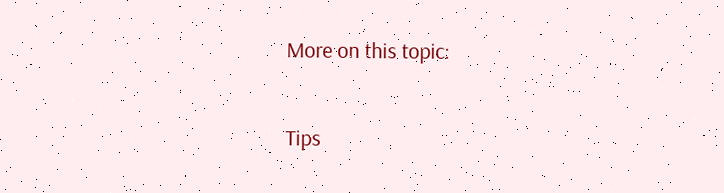More on this topic:

Tips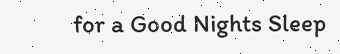for a Good Nights Sleep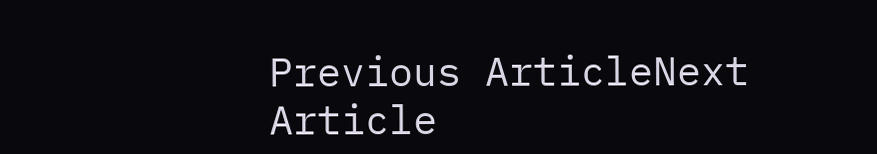Previous ArticleNext Article